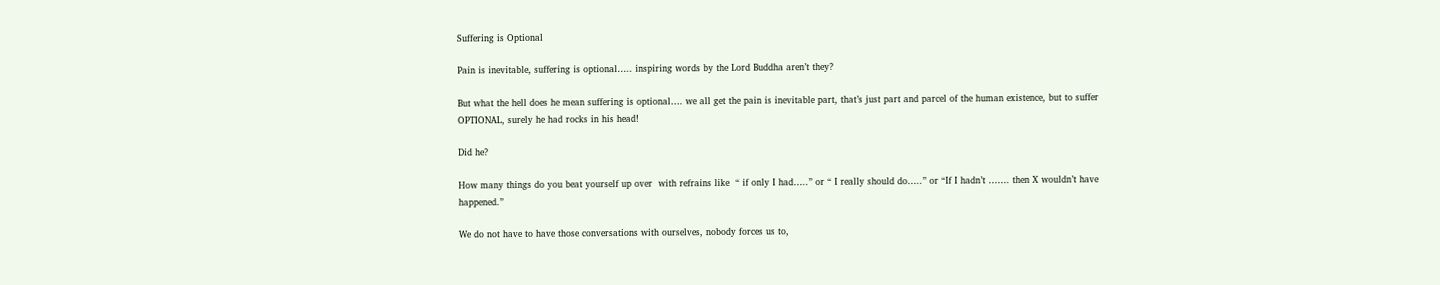Suffering is Optional

Pain is inevitable, suffering is optional….. inspiring words by the Lord Buddha aren’t they?

But what the hell does he mean suffering is optional…. we all get the pain is inevitable part, that’s just part and parcel of the human existence, but to suffer OPTIONAL, surely he had rocks in his head!

Did he?

How many things do you beat yourself up over  with refrains like  “ if only I had…..” or “ I really should do…..” or “If I hadn’t ……. then X wouldn’t have happened.”

We do not have to have those conversations with ourselves, nobody forces us to,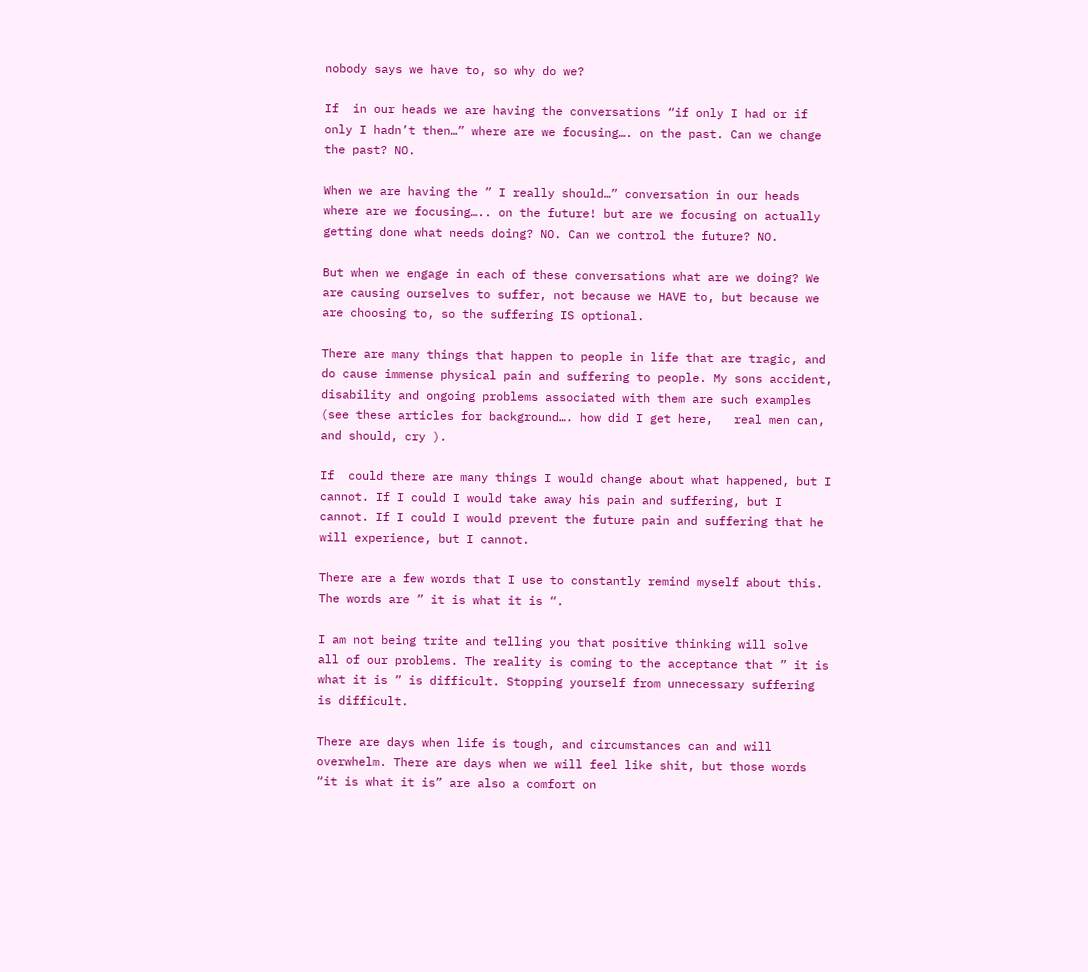nobody says we have to, so why do we?

If  in our heads we are having the conversations “if only I had or if only I hadn’t then…” where are we focusing…. on the past. Can we change the past? NO.

When we are having the ” I really should…” conversation in our heads where are we focusing….. on the future! but are we focusing on actually getting done what needs doing? NO. Can we control the future? NO.

But when we engage in each of these conversations what are we doing? We are causing ourselves to suffer, not because we HAVE to, but because we are choosing to, so the suffering IS optional.

There are many things that happen to people in life that are tragic, and do cause immense physical pain and suffering to people. My sons accident, disability and ongoing problems associated with them are such examples  (see these articles for background…. how did I get here,   real men can, and should, cry ).

If  could there are many things I would change about what happened, but I cannot. If I could I would take away his pain and suffering, but I cannot. If I could I would prevent the future pain and suffering that he will experience, but I cannot.

There are a few words that I use to constantly remind myself about this. The words are ” it is what it is “.

I am not being trite and telling you that positive thinking will solve all of our problems. The reality is coming to the acceptance that ” it is what it is ” is difficult. Stopping yourself from unnecessary suffering is difficult.

There are days when life is tough, and circumstances can and will overwhelm. There are days when we will feel like shit, but those words “it is what it is” are also a comfort on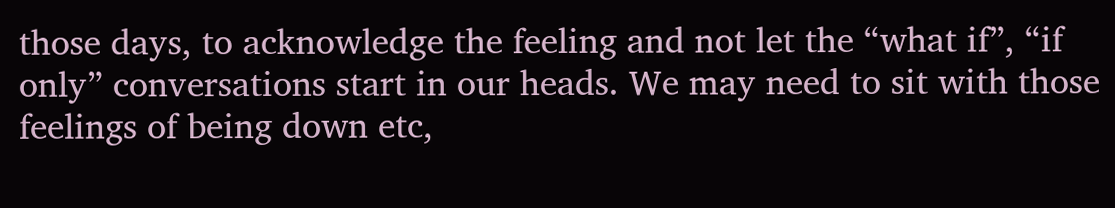those days, to acknowledge the feeling and not let the “what if”, “if only” conversations start in our heads. We may need to sit with those feelings of being down etc,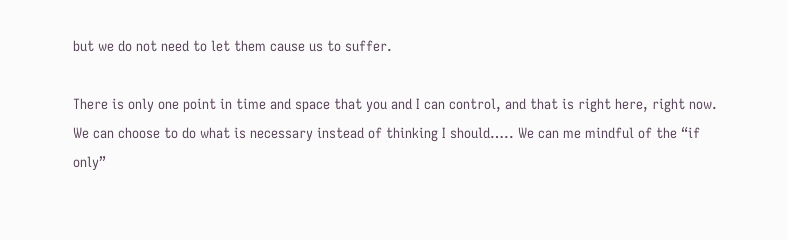but we do not need to let them cause us to suffer.

There is only one point in time and space that you and I can control, and that is right here, right now. We can choose to do what is necessary instead of thinking I should….. We can me mindful of the “if only”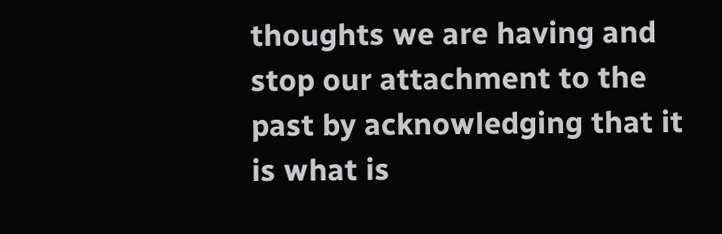thoughts we are having and stop our attachment to the past by acknowledging that it is what is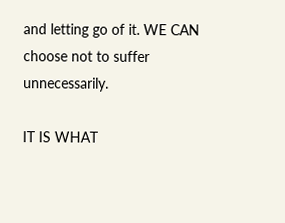and letting go of it. WE CAN choose not to suffer unnecessarily.

IT IS WHAT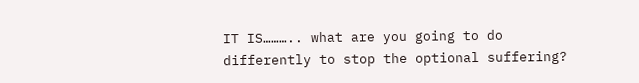IT IS……….. what are you going to do differently to stop the optional suffering?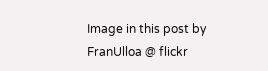Image in this post by FranUlloa @ flickr